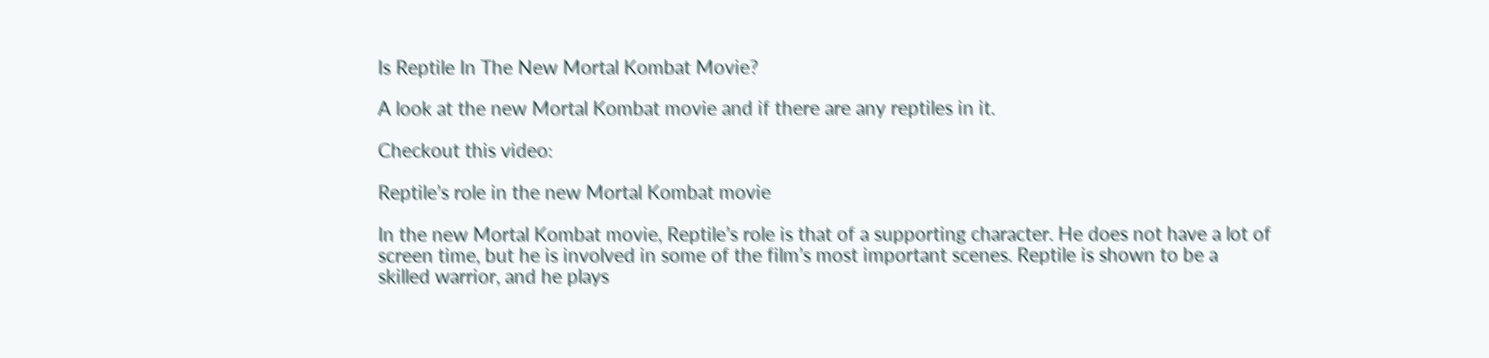Is Reptile In The New Mortal Kombat Movie?

A look at the new Mortal Kombat movie and if there are any reptiles in it.

Checkout this video:

Reptile’s role in the new Mortal Kombat movie

In the new Mortal Kombat movie, Reptile’s role is that of a supporting character. He does not have a lot of screen time, but he is involved in some of the film’s most important scenes. Reptile is shown to be a skilled warrior, and he plays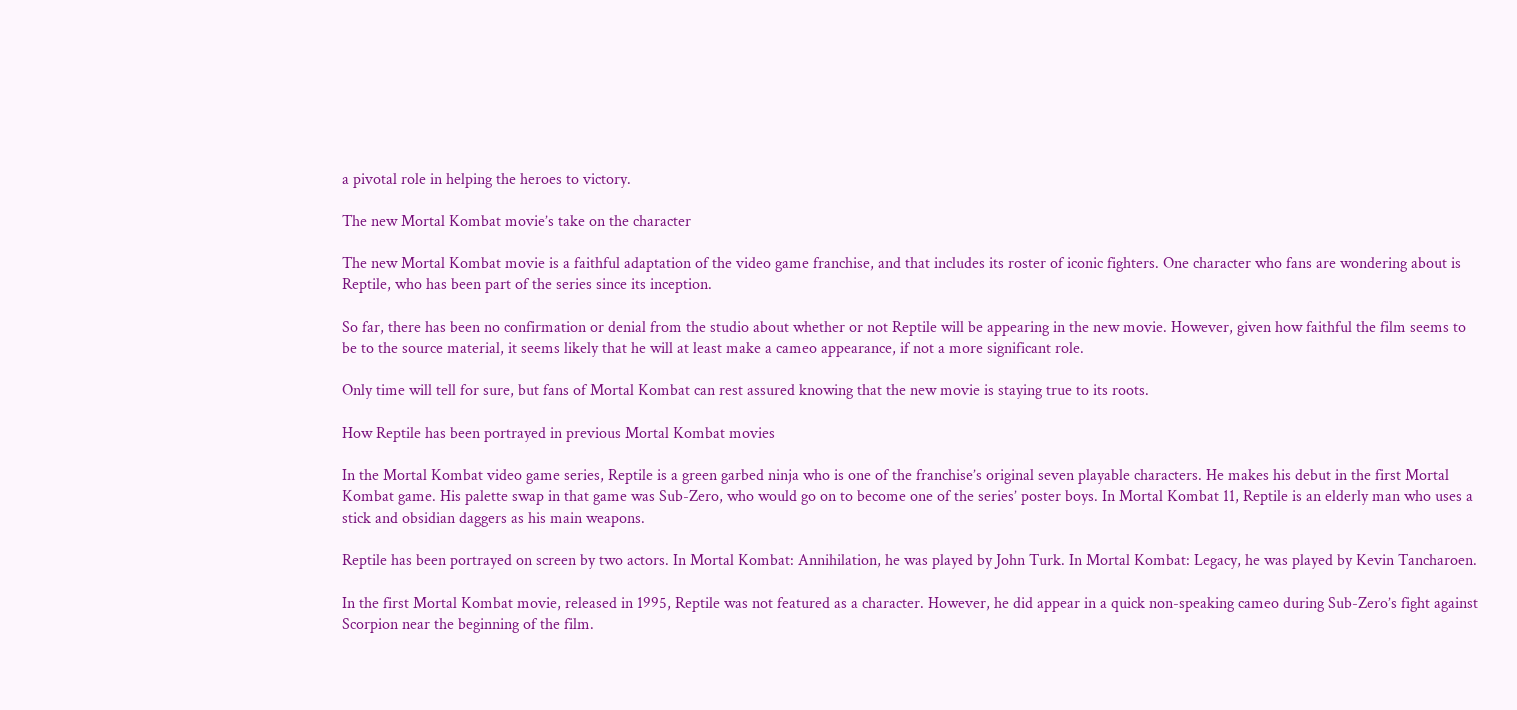a pivotal role in helping the heroes to victory.

The new Mortal Kombat movie’s take on the character

The new Mortal Kombat movie is a faithful adaptation of the video game franchise, and that includes its roster of iconic fighters. One character who fans are wondering about is Reptile, who has been part of the series since its inception.

So far, there has been no confirmation or denial from the studio about whether or not Reptile will be appearing in the new movie. However, given how faithful the film seems to be to the source material, it seems likely that he will at least make a cameo appearance, if not a more significant role.

Only time will tell for sure, but fans of Mortal Kombat can rest assured knowing that the new movie is staying true to its roots.

How Reptile has been portrayed in previous Mortal Kombat movies

In the Mortal Kombat video game series, Reptile is a green garbed ninja who is one of the franchise’s original seven playable characters. He makes his debut in the first Mortal Kombat game. His palette swap in that game was Sub-Zero, who would go on to become one of the series’ poster boys. In Mortal Kombat 11, Reptile is an elderly man who uses a stick and obsidian daggers as his main weapons.

Reptile has been portrayed on screen by two actors. In Mortal Kombat: Annihilation, he was played by John Turk. In Mortal Kombat: Legacy, he was played by Kevin Tancharoen.

In the first Mortal Kombat movie, released in 1995, Reptile was not featured as a character. However, he did appear in a quick non-speaking cameo during Sub-Zero’s fight against Scorpion near the beginning of the film.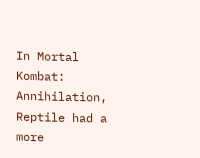In Mortal Kombat: Annihilation, Reptile had a more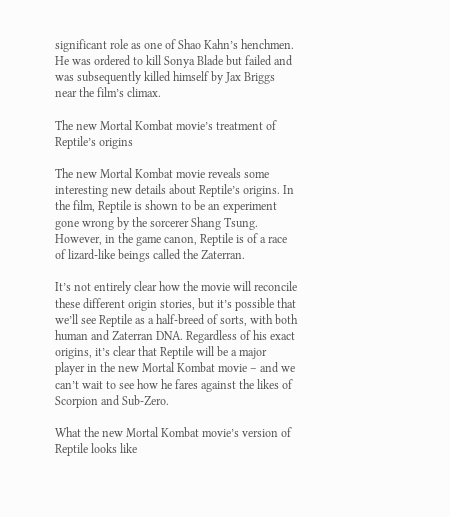significant role as one of Shao Kahn’s henchmen. He was ordered to kill Sonya Blade but failed and was subsequently killed himself by Jax Briggs near the film’s climax.

The new Mortal Kombat movie’s treatment of Reptile’s origins

The new Mortal Kombat movie reveals some interesting new details about Reptile’s origins. In the film, Reptile is shown to be an experiment gone wrong by the sorcerer Shang Tsung. However, in the game canon, Reptile is of a race of lizard-like beings called the Zaterran.

It’s not entirely clear how the movie will reconcile these different origin stories, but it’s possible that we’ll see Reptile as a half-breed of sorts, with both human and Zaterran DNA. Regardless of his exact origins, it’s clear that Reptile will be a major player in the new Mortal Kombat movie – and we can’t wait to see how he fares against the likes of Scorpion and Sub-Zero.

What the new Mortal Kombat movie’s version of Reptile looks like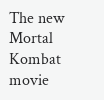The new Mortal Kombat movie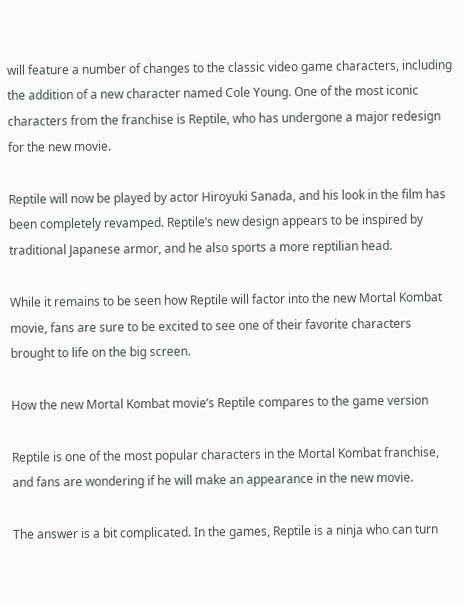will feature a number of changes to the classic video game characters, including the addition of a new character named Cole Young. One of the most iconic characters from the franchise is Reptile, who has undergone a major redesign for the new movie.

Reptile will now be played by actor Hiroyuki Sanada, and his look in the film has been completely revamped. Reptile’s new design appears to be inspired by traditional Japanese armor, and he also sports a more reptilian head.

While it remains to be seen how Reptile will factor into the new Mortal Kombat movie, fans are sure to be excited to see one of their favorite characters brought to life on the big screen.

How the new Mortal Kombat movie’s Reptile compares to the game version

Reptile is one of the most popular characters in the Mortal Kombat franchise, and fans are wondering if he will make an appearance in the new movie.

The answer is a bit complicated. In the games, Reptile is a ninja who can turn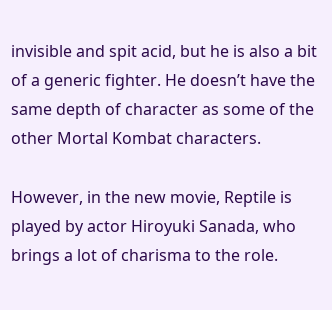invisible and spit acid, but he is also a bit of a generic fighter. He doesn’t have the same depth of character as some of the other Mortal Kombat characters.

However, in the new movie, Reptile is played by actor Hiroyuki Sanada, who brings a lot of charisma to the role.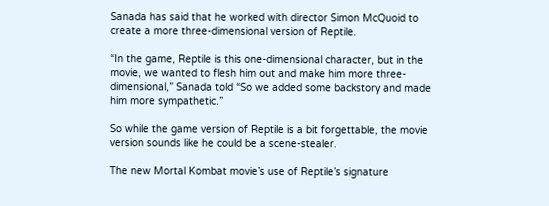Sanada has said that he worked with director Simon McQuoid to create a more three-dimensional version of Reptile.

“In the game, Reptile is this one-dimensional character, but in the movie, we wanted to flesh him out and make him more three-dimensional,” Sanada told “So we added some backstory and made him more sympathetic.”

So while the game version of Reptile is a bit forgettable, the movie version sounds like he could be a scene-stealer.

The new Mortal Kombat movie’s use of Reptile’s signature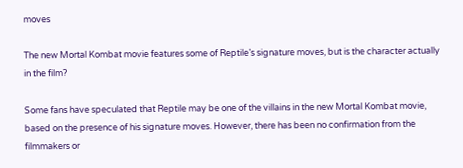moves

The new Mortal Kombat movie features some of Reptile’s signature moves, but is the character actually in the film?

Some fans have speculated that Reptile may be one of the villains in the new Mortal Kombat movie, based on the presence of his signature moves. However, there has been no confirmation from the filmmakers or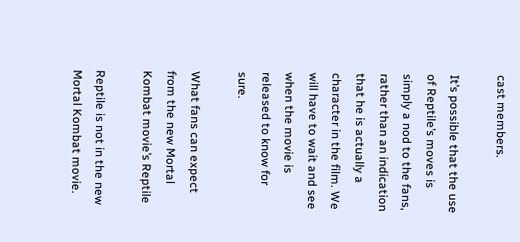cast members.

It’s possible that the use of Reptile’s moves is simply a nod to the fans, rather than an indication that he is actually a character in the film. We will have to wait and see when the movie is released to know for sure.

What fans can expect from the new Mortal Kombat movie’s Reptile

Reptile is not in the new Mortal Kombat movie.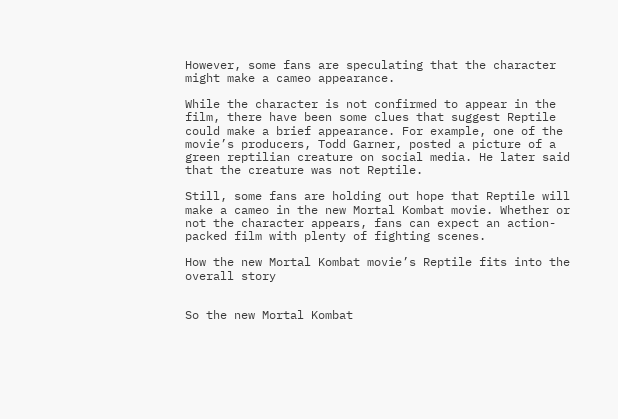However, some fans are speculating that the character might make a cameo appearance.

While the character is not confirmed to appear in the film, there have been some clues that suggest Reptile could make a brief appearance. For example, one of the movie’s producers, Todd Garner, posted a picture of a green reptilian creature on social media. He later said that the creature was not Reptile.

Still, some fans are holding out hope that Reptile will make a cameo in the new Mortal Kombat movie. Whether or not the character appears, fans can expect an action-packed film with plenty of fighting scenes.

How the new Mortal Kombat movie’s Reptile fits into the overall story


So the new Mortal Kombat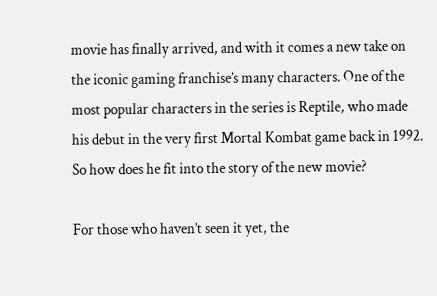movie has finally arrived, and with it comes a new take on the iconic gaming franchise’s many characters. One of the most popular characters in the series is Reptile, who made his debut in the very first Mortal Kombat game back in 1992. So how does he fit into the story of the new movie?

For those who haven’t seen it yet, the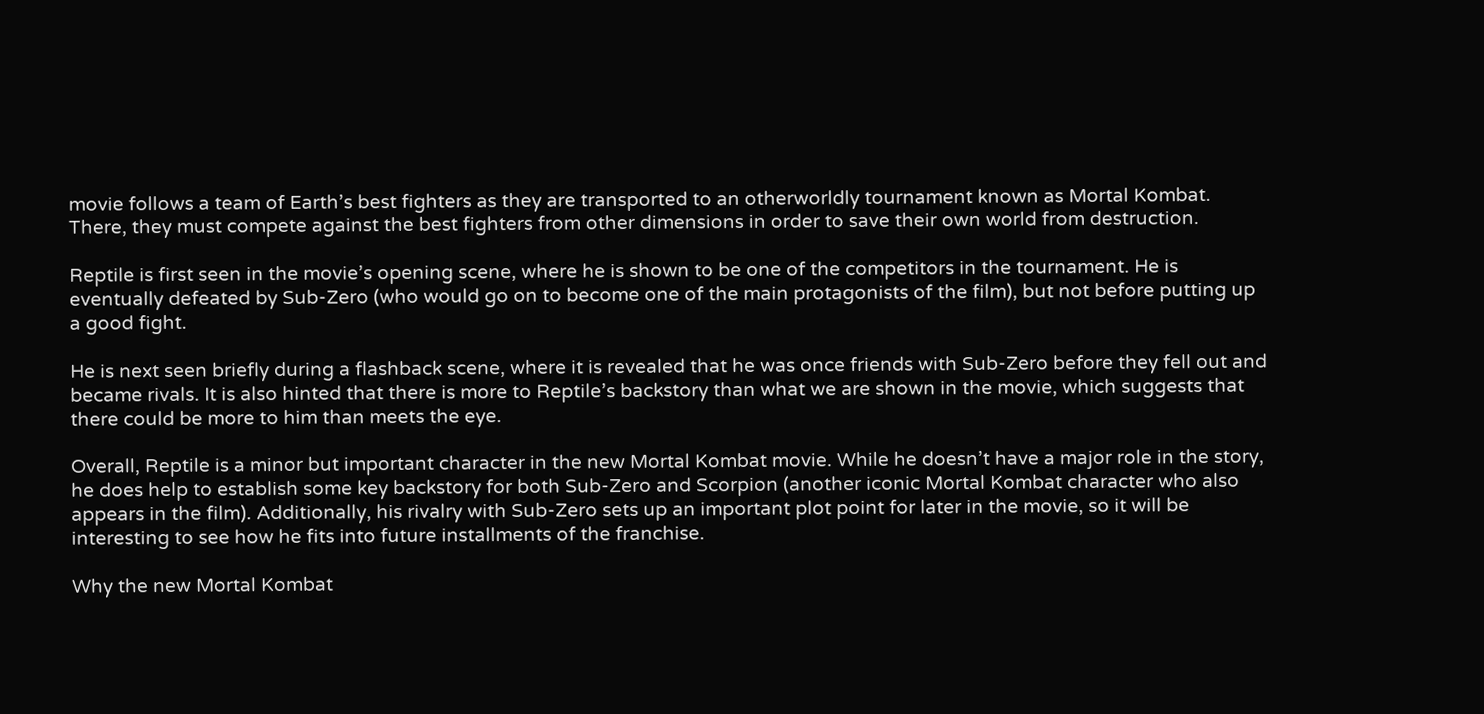movie follows a team of Earth’s best fighters as they are transported to an otherworldly tournament known as Mortal Kombat. There, they must compete against the best fighters from other dimensions in order to save their own world from destruction.

Reptile is first seen in the movie’s opening scene, where he is shown to be one of the competitors in the tournament. He is eventually defeated by Sub-Zero (who would go on to become one of the main protagonists of the film), but not before putting up a good fight.

He is next seen briefly during a flashback scene, where it is revealed that he was once friends with Sub-Zero before they fell out and became rivals. It is also hinted that there is more to Reptile’s backstory than what we are shown in the movie, which suggests that there could be more to him than meets the eye.

Overall, Reptile is a minor but important character in the new Mortal Kombat movie. While he doesn’t have a major role in the story, he does help to establish some key backstory for both Sub-Zero and Scorpion (another iconic Mortal Kombat character who also appears in the film). Additionally, his rivalry with Sub-Zero sets up an important plot point for later in the movie, so it will be interesting to see how he fits into future installments of the franchise.

Why the new Mortal Kombat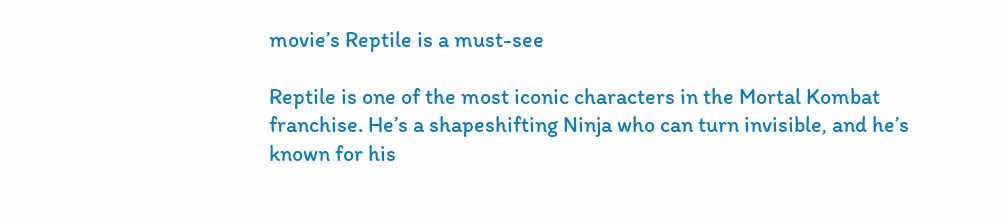movie’s Reptile is a must-see

Reptile is one of the most iconic characters in the Mortal Kombat franchise. He’s a shapeshifting Ninja who can turn invisible, and he’s known for his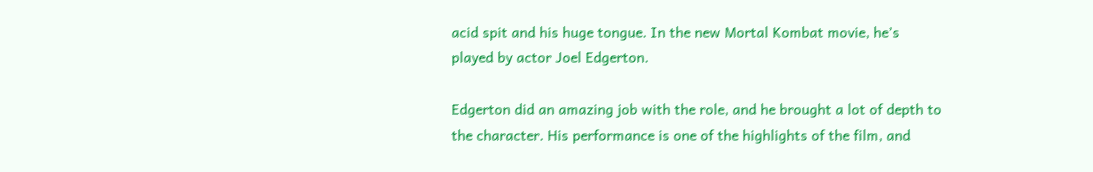acid spit and his huge tongue. In the new Mortal Kombat movie, he’s played by actor Joel Edgerton.

Edgerton did an amazing job with the role, and he brought a lot of depth to the character. His performance is one of the highlights of the film, and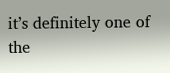it’s definitely one of the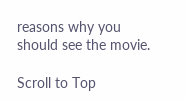reasons why you should see the movie.

Scroll to Top